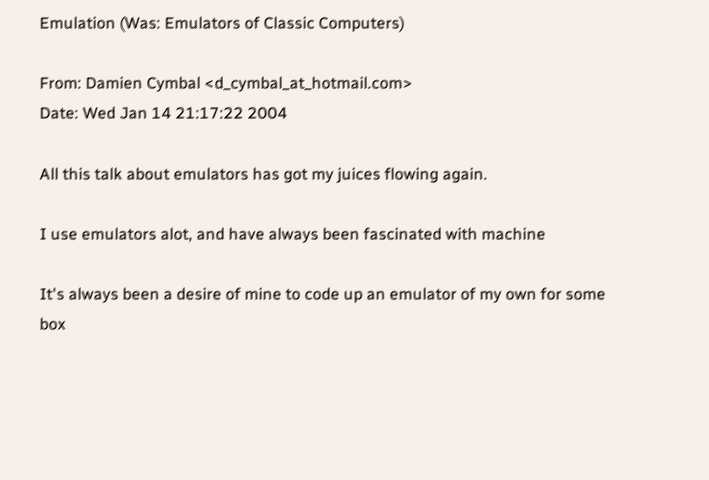Emulation (Was: Emulators of Classic Computers)

From: Damien Cymbal <d_cymbal_at_hotmail.com>
Date: Wed Jan 14 21:17:22 2004

All this talk about emulators has got my juices flowing again.

I use emulators alot, and have always been fascinated with machine

It's always been a desire of mine to code up an emulator of my own for some
box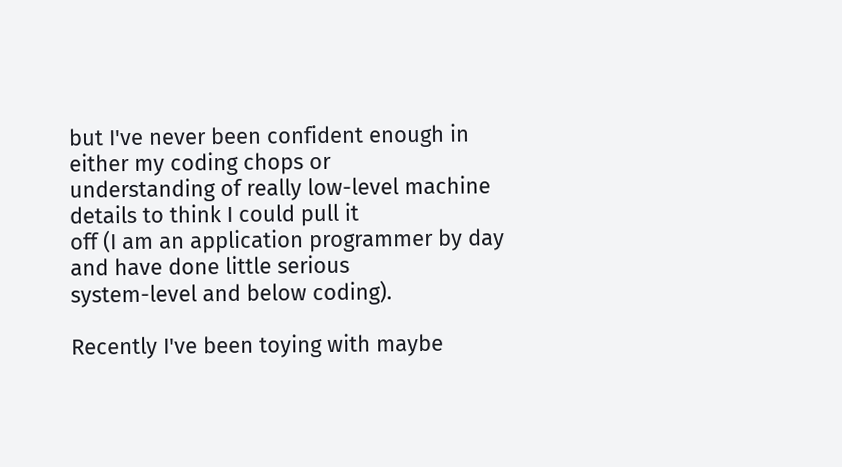but I've never been confident enough in either my coding chops or
understanding of really low-level machine details to think I could pull it
off (I am an application programmer by day and have done little serious
system-level and below coding).

Recently I've been toying with maybe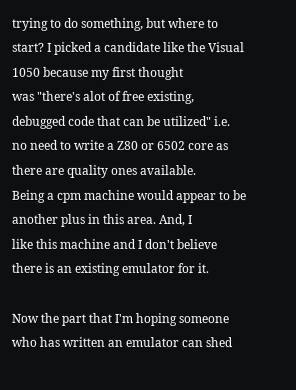trying to do something, but where to
start? I picked a candidate like the Visual 1050 because my first thought
was "there's alot of free existing, debugged code that can be utilized" i.e.
no need to write a Z80 or 6502 core as there are quality ones available.
Being a cpm machine would appear to be another plus in this area. And, I
like this machine and I don't believe there is an existing emulator for it.

Now the part that I'm hoping someone who has written an emulator can shed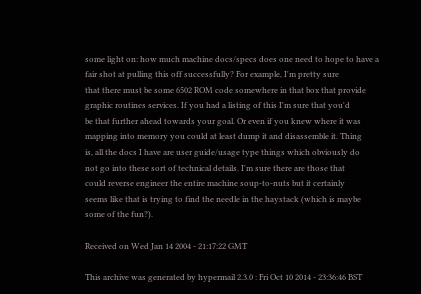some light on: how much machine docs/specs does one need to hope to have a
fair shot at pulling this off successfully? For example, I'm pretty sure
that there must be some 6502 ROM code somewhere in that box that provide
graphic routines services. If you had a listing of this I'm sure that you'd
be that further ahead towards your goal. Or even if you knew where it was
mapping into memory you could at least dump it and disassemble it. Thing
is, all the docs I have are user guide/usage type things which obviously do
not go into these sort of technical details. I'm sure there are those that
could reverse engineer the entire machine soup-to-nuts but it certainly
seems like that is trying to find the needle in the haystack (which is maybe
some of the fun?).

Received on Wed Jan 14 2004 - 21:17:22 GMT

This archive was generated by hypermail 2.3.0 : Fri Oct 10 2014 - 23:36:46 BST